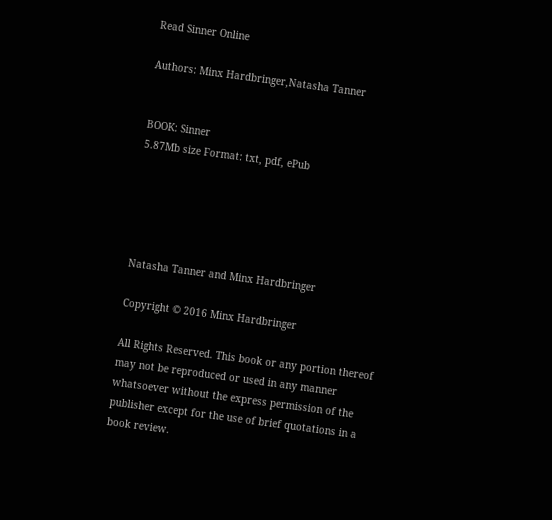Read Sinner Online

Authors: Minx Hardbringer,Natasha Tanner


BOOK: Sinner
5.87Mb size Format: txt, pdf, ePub





Natasha Tanner and Minx Hardbringer

Copyright © 2016 Minx Hardbringer

All Rights Reserved. This book or any portion thereof may not be reproduced or used in any manner whatsoever without the express permission of the publisher except for the use of brief quotations in a book review.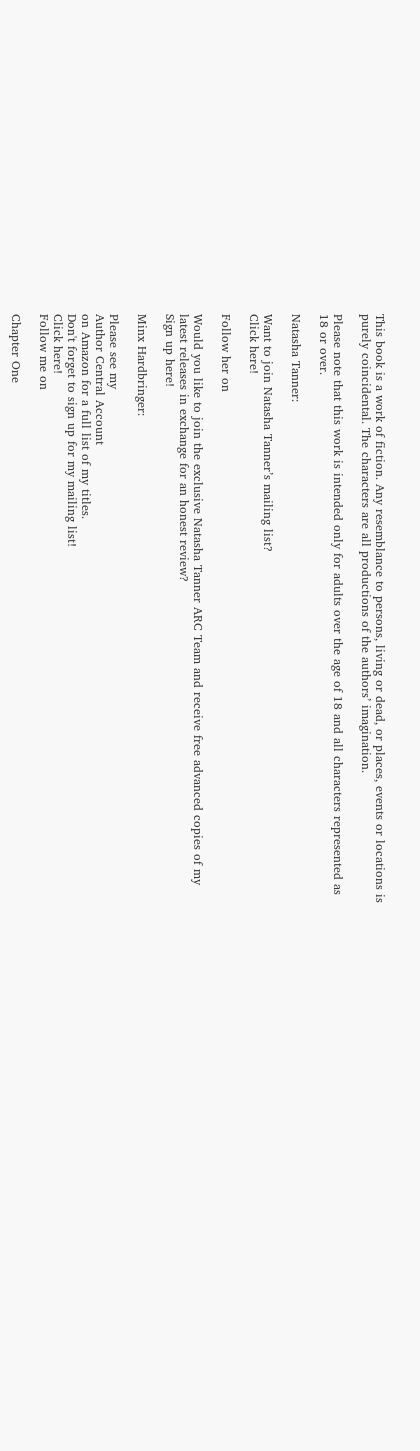This book is a work of fiction. Any resemblance to persons, living or dead, or places, events or locations is purely coincidental. The characters are all productions of the authors’ imagination.

Please note that this work is intended only for adults over the age of 18 and all characters represented as 18 or over.

Natasha Tanner:

Want to join Natasha Tanner’s mailing list?
Click here!

Follow her on

Would you like to join the exclusive Natasha Tanner ARC Team and receive free advanced copies of my latest releases in exchange for an honest review?
Sign up here!

Minx Hardbringer:

Please see my
Author Central Account
on Amazon for a full list of my titles.
Don't forget to sign up for my mailing list!
Click here!
Follow me on

Chapter One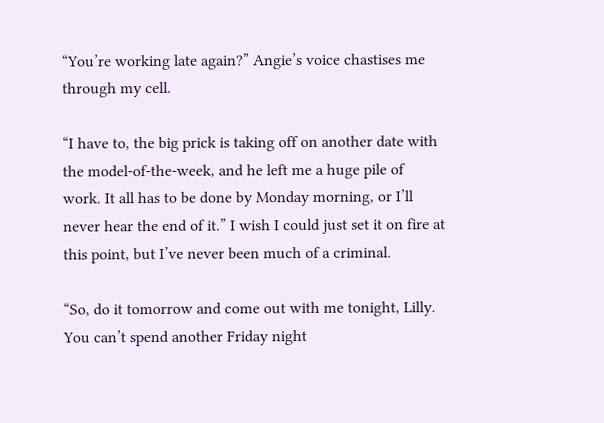“You’re working late again?” Angie’s voice chastises me through my cell.

“I have to, the big prick is taking off on another date with the model-of-the-week, and he left me a huge pile of work. It all has to be done by Monday morning, or I’ll never hear the end of it.” I wish I could just set it on fire at this point, but I’ve never been much of a criminal.

“So, do it tomorrow and come out with me tonight, Lilly. You can’t spend another Friday night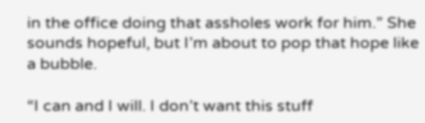in the office doing that assholes work for him.” She sounds hopeful, but I’m about to pop that hope like a bubble.

“I can and I will. I don’t want this stuff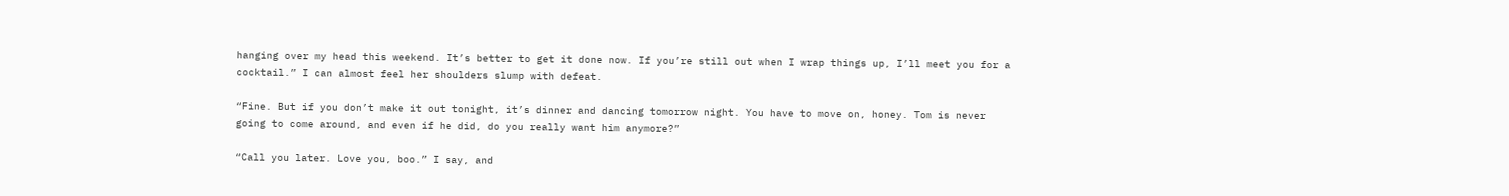hanging over my head this weekend. It’s better to get it done now. If you’re still out when I wrap things up, I’ll meet you for a cocktail.” I can almost feel her shoulders slump with defeat.

“Fine. But if you don’t make it out tonight, it’s dinner and dancing tomorrow night. You have to move on, honey. Tom is never going to come around, and even if he did, do you really want him anymore?”

“Call you later. Love you, boo.” I say, and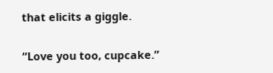that elicits a giggle.

“Love you too, cupcake.”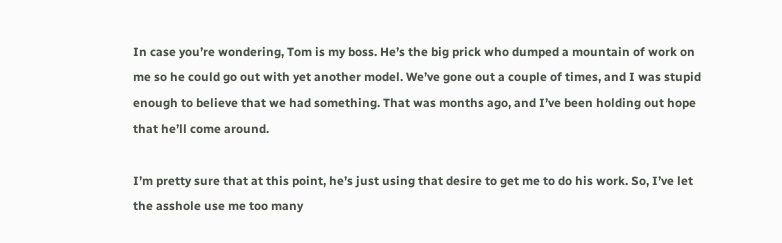In case you’re wondering, Tom is my boss. He’s the big prick who dumped a mountain of work on me so he could go out with yet another model. We’ve gone out a couple of times, and I was stupid enough to believe that we had something. That was months ago, and I’ve been holding out hope that he’ll come around.

I’m pretty sure that at this point, he’s just using that desire to get me to do his work. So, I’ve let the asshole use me too many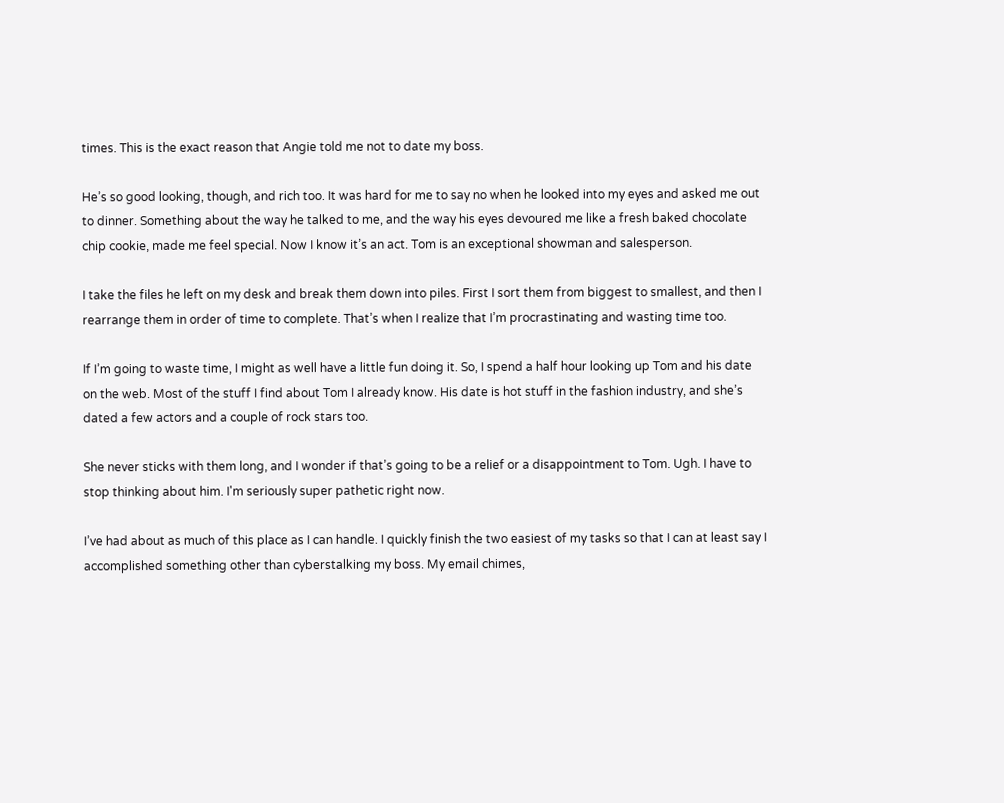times. This is the exact reason that Angie told me not to date my boss.

He’s so good looking, though, and rich too. It was hard for me to say no when he looked into my eyes and asked me out to dinner. Something about the way he talked to me, and the way his eyes devoured me like a fresh baked chocolate chip cookie, made me feel special. Now I know it’s an act. Tom is an exceptional showman and salesperson.

I take the files he left on my desk and break them down into piles. First I sort them from biggest to smallest, and then I rearrange them in order of time to complete. That’s when I realize that I’m procrastinating and wasting time too.

If I’m going to waste time, I might as well have a little fun doing it. So, I spend a half hour looking up Tom and his date on the web. Most of the stuff I find about Tom I already know. His date is hot stuff in the fashion industry, and she’s dated a few actors and a couple of rock stars too.

She never sticks with them long, and I wonder if that’s going to be a relief or a disappointment to Tom. Ugh. I have to stop thinking about him. I'm seriously super pathetic right now.

I’ve had about as much of this place as I can handle. I quickly finish the two easiest of my tasks so that I can at least say I accomplished something other than cyberstalking my boss. My email chimes,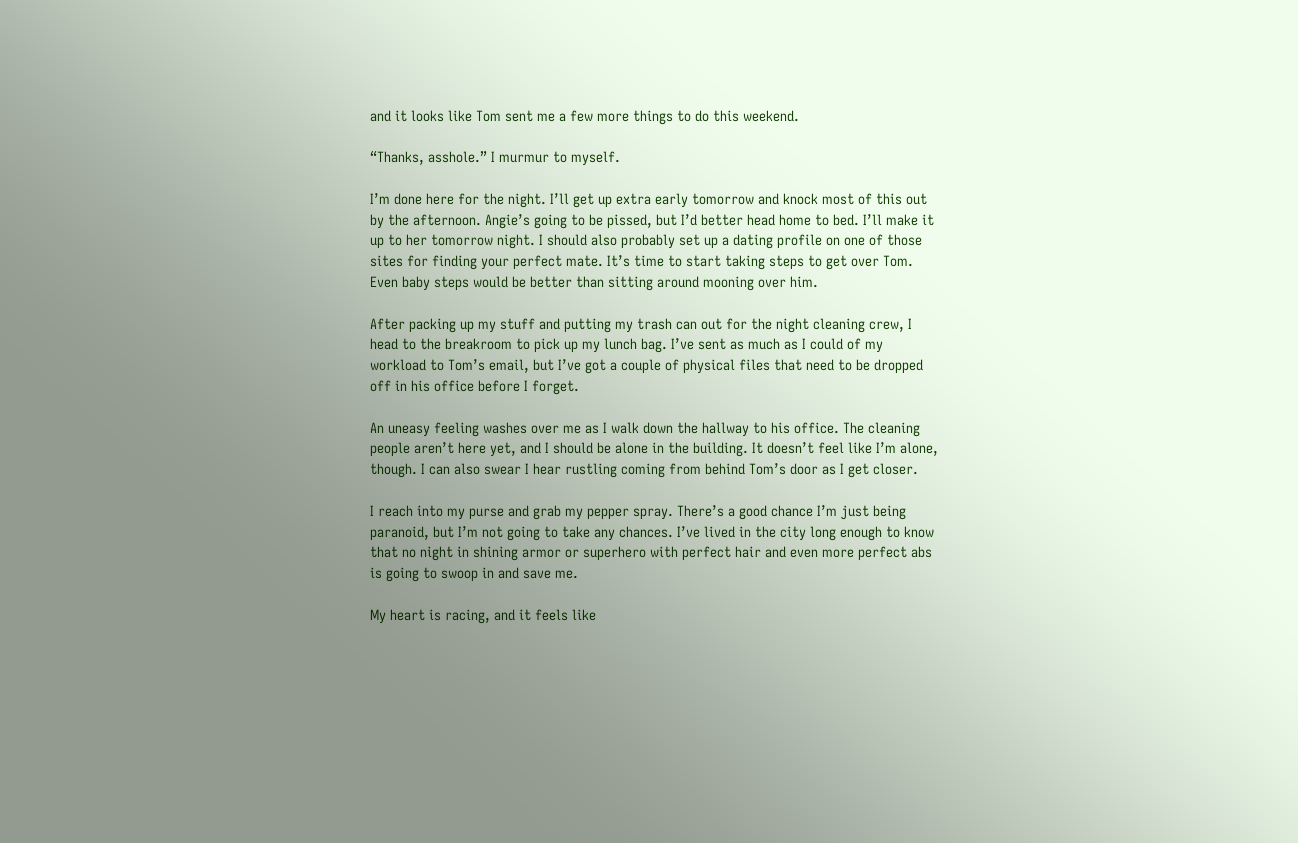and it looks like Tom sent me a few more things to do this weekend.

“Thanks, asshole.” I murmur to myself.

I’m done here for the night. I’ll get up extra early tomorrow and knock most of this out by the afternoon. Angie’s going to be pissed, but I’d better head home to bed. I’ll make it up to her tomorrow night. I should also probably set up a dating profile on one of those sites for finding your perfect mate. It’s time to start taking steps to get over Tom. Even baby steps would be better than sitting around mooning over him.

After packing up my stuff and putting my trash can out for the night cleaning crew, I head to the breakroom to pick up my lunch bag. I’ve sent as much as I could of my workload to Tom’s email, but I’ve got a couple of physical files that need to be dropped off in his office before I forget.

An uneasy feeling washes over me as I walk down the hallway to his office. The cleaning people aren’t here yet, and I should be alone in the building. It doesn’t feel like I’m alone, though. I can also swear I hear rustling coming from behind Tom’s door as I get closer.

I reach into my purse and grab my pepper spray. There’s a good chance I’m just being paranoid, but I’m not going to take any chances. I’ve lived in the city long enough to know that no night in shining armor or superhero with perfect hair and even more perfect abs is going to swoop in and save me.

My heart is racing, and it feels like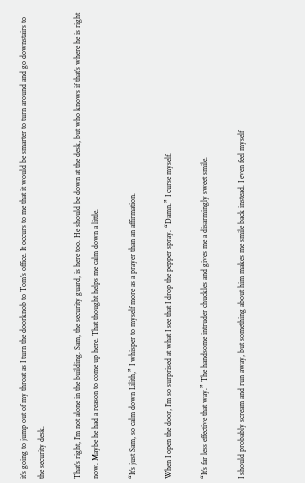it’s going to jump out of my throat as I turn the doorknob to Tom’s office. It occurs to me that it would be smarter to turn around and go downstairs to the security desk.

That’s right, I’m not alone in the building. Sam, the security guard, is here too. He should be down at the desk, but who knows if that’s where he is right now. Maybe he had a reason to come up here. That thought helps me calm down a little.

“It’s just Sam, so calm down Lilith,” I whisper to myself more as a prayer than an affirmation.

When I open the door, I’m so surprised at what I see that I drop the pepper spray. “Damn.” I curse myself.

“It’s far less effective that way.” The handsome intruder chuckles and gives me a disarmingly sweet smile.

I should probably scream and run away, but something about him makes me smile back instead. I even feel myself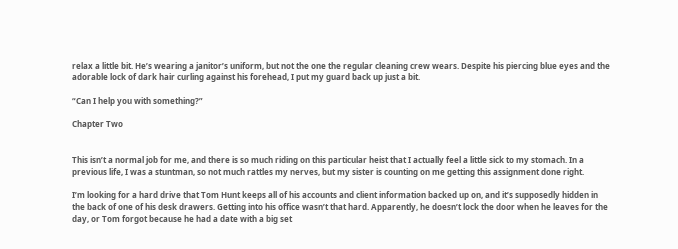relax a little bit. He’s wearing a janitor’s uniform, but not the one the regular cleaning crew wears. Despite his piercing blue eyes and the adorable lock of dark hair curling against his forehead, I put my guard back up just a bit.

“Can I help you with something?”

Chapter Two


This isn’t a normal job for me, and there is so much riding on this particular heist that I actually feel a little sick to my stomach. In a previous life, I was a stuntman, so not much rattles my nerves, but my sister is counting on me getting this assignment done right.

I’m looking for a hard drive that Tom Hunt keeps all of his accounts and client information backed up on, and it’s supposedly hidden in the back of one of his desk drawers. Getting into his office wasn’t that hard. Apparently, he doesn’t lock the door when he leaves for the day, or Tom forgot because he had a date with a big set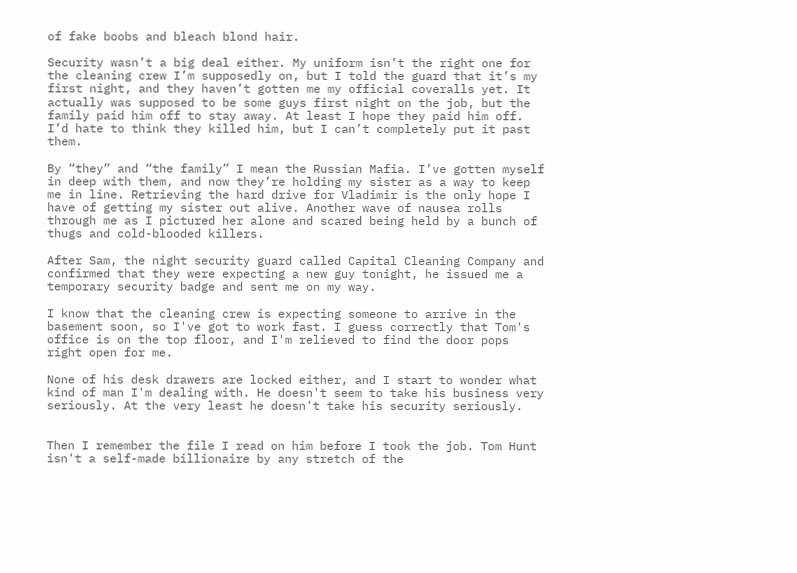of fake boobs and bleach blond hair.

Security wasn’t a big deal either. My uniform isn’t the right one for the cleaning crew I’m supposedly on, but I told the guard that it’s my first night, and they haven’t gotten me my official coveralls yet. It actually was supposed to be some guys first night on the job, but the family paid him off to stay away. At least I hope they paid him off. I’d hate to think they killed him, but I can’t completely put it past them.

By “they” and “the family” I mean the Russian Mafia. I’ve gotten myself in deep with them, and now they’re holding my sister as a way to keep me in line. Retrieving the hard drive for Vladimir is the only hope I have of getting my sister out alive. Another wave of nausea rolls through me as I pictured her alone and scared being held by a bunch of thugs and cold-blooded killers.

After Sam, the night security guard called Capital Cleaning Company and confirmed that they were expecting a new guy tonight, he issued me a temporary security badge and sent me on my way.

I know that the cleaning crew is expecting someone to arrive in the basement soon, so I've got to work fast. I guess correctly that Tom's office is on the top floor, and I'm relieved to find the door pops right open for me.

None of his desk drawers are locked either, and I start to wonder what kind of man I'm dealing with. He doesn't seem to take his business very seriously. At the very least he doesn't take his security seriously.


Then I remember the file I read on him before I took the job. Tom Hunt isn't a self-made billionaire by any stretch of the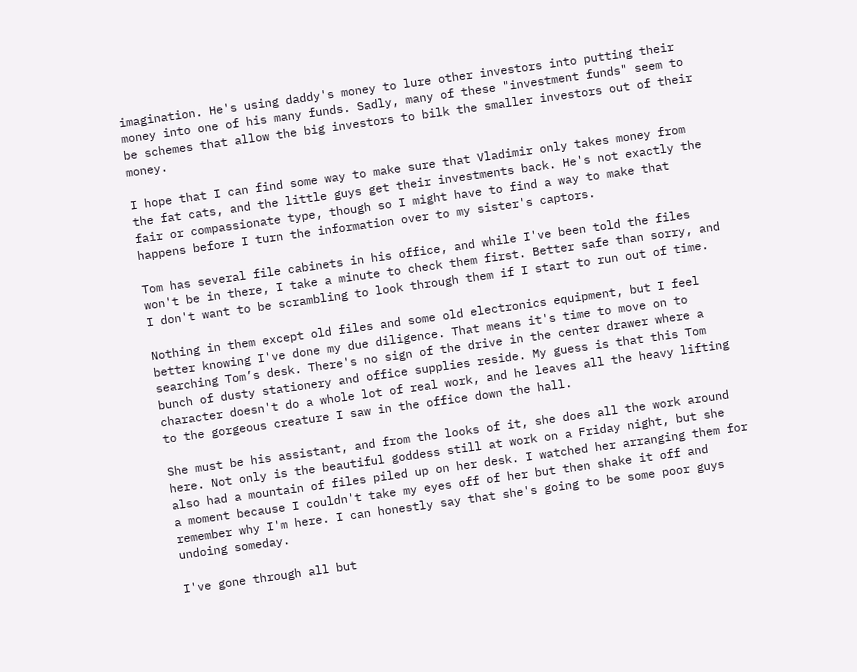imagination. He's using daddy's money to lure other investors into putting their money into one of his many funds. Sadly, many of these "investment funds" seem to be schemes that allow the big investors to bilk the smaller investors out of their money.

I hope that I can find some way to make sure that Vladimir only takes money from the fat cats, and the little guys get their investments back. He's not exactly the fair or compassionate type, though so I might have to find a way to make that happens before I turn the information over to my sister's captors.

Tom has several file cabinets in his office, and while I've been told the files won't be in there, I take a minute to check them first. Better safe than sorry, and I don't want to be scrambling to look through them if I start to run out of time.

Nothing in them except old files and some old electronics equipment, but I feel better knowing I've done my due diligence. That means it's time to move on to searching Tom’s desk. There's no sign of the drive in the center drawer where a bunch of dusty stationery and office supplies reside. My guess is that this Tom character doesn't do a whole lot of real work, and he leaves all the heavy lifting to the gorgeous creature I saw in the office down the hall.

She must be his assistant, and from the looks of it, she does all the work around here. Not only is the beautiful goddess still at work on a Friday night, but she also had a mountain of files piled up on her desk. I watched her arranging them for a moment because I couldn't take my eyes off of her but then shake it off and remember why I'm here. I can honestly say that she's going to be some poor guys undoing someday.

I've gone through all but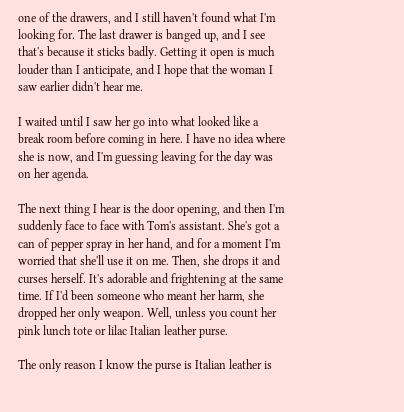one of the drawers, and I still haven't found what I'm looking for. The last drawer is banged up, and I see that's because it sticks badly. Getting it open is much louder than I anticipate, and I hope that the woman I saw earlier didn't hear me.

I waited until I saw her go into what looked like a break room before coming in here. I have no idea where she is now, and I'm guessing leaving for the day was on her agenda.

The next thing I hear is the door opening, and then I'm suddenly face to face with Tom's assistant. She's got a can of pepper spray in her hand, and for a moment I'm worried that she'll use it on me. Then, she drops it and curses herself. It's adorable and frightening at the same time. If I'd been someone who meant her harm, she dropped her only weapon. Well, unless you count her pink lunch tote or lilac Italian leather purse.

The only reason I know the purse is Italian leather is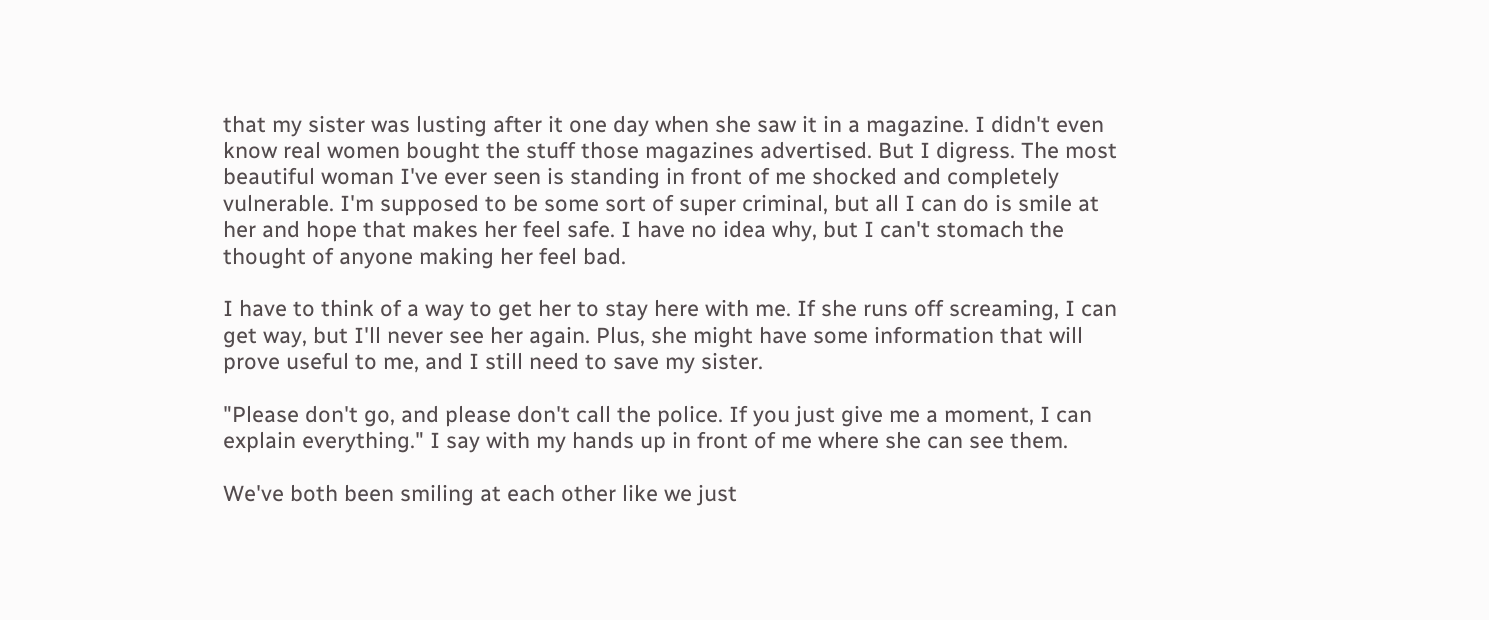that my sister was lusting after it one day when she saw it in a magazine. I didn't even know real women bought the stuff those magazines advertised. But I digress. The most beautiful woman I've ever seen is standing in front of me shocked and completely vulnerable. I'm supposed to be some sort of super criminal, but all I can do is smile at her and hope that makes her feel safe. I have no idea why, but I can't stomach the thought of anyone making her feel bad.

I have to think of a way to get her to stay here with me. If she runs off screaming, I can get way, but I'll never see her again. Plus, she might have some information that will prove useful to me, and I still need to save my sister.

"Please don't go, and please don't call the police. If you just give me a moment, I can explain everything." I say with my hands up in front of me where she can see them.

We've both been smiling at each other like we just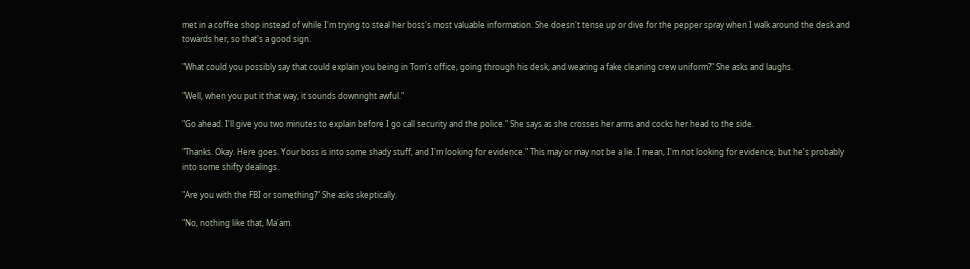met in a coffee shop instead of while I'm trying to steal her boss's most valuable information. She doesn't tense up or dive for the pepper spray when I walk around the desk and towards her, so that's a good sign.

"What could you possibly say that could explain you being in Tom's office, going through his desk, and wearing a fake cleaning crew uniform?" She asks and laughs.

"Well, when you put it that way, it sounds downright awful."

"Go ahead. I'll give you two minutes to explain before I go call security and the police." She says as she crosses her arms and cocks her head to the side.

"Thanks. Okay. Here goes. Your boss is into some shady stuff, and I'm looking for evidence." This may or may not be a lie. I mean, I'm not looking for evidence, but he's probably into some shifty dealings.

"Are you with the FBI or something?" She asks skeptically.

"No, nothing like that, Ma'am.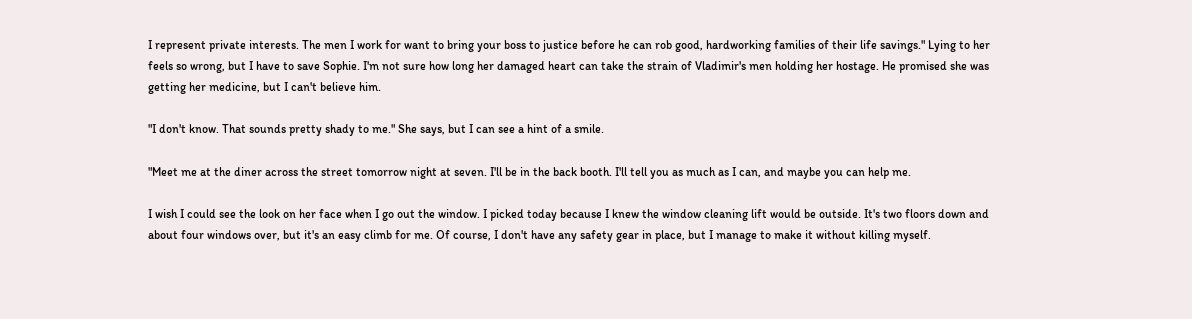I represent private interests. The men I work for want to bring your boss to justice before he can rob good, hardworking families of their life savings." Lying to her feels so wrong, but I have to save Sophie. I'm not sure how long her damaged heart can take the strain of Vladimir's men holding her hostage. He promised she was getting her medicine, but I can't believe him.

"I don't know. That sounds pretty shady to me." She says, but I can see a hint of a smile.

"Meet me at the diner across the street tomorrow night at seven. I'll be in the back booth. I'll tell you as much as I can, and maybe you can help me.

I wish I could see the look on her face when I go out the window. I picked today because I knew the window cleaning lift would be outside. It's two floors down and about four windows over, but it's an easy climb for me. Of course, I don't have any safety gear in place, but I manage to make it without killing myself.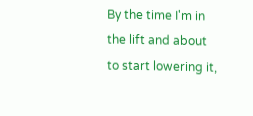By the time I'm in the lift and about to start lowering it,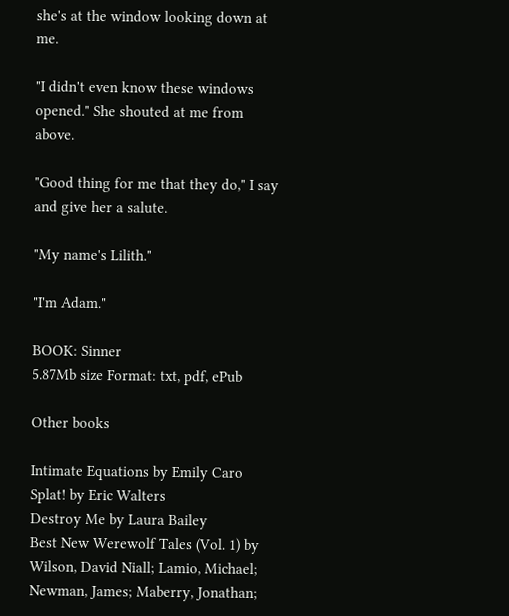she's at the window looking down at me.

"I didn't even know these windows opened." She shouted at me from above.

"Good thing for me that they do," I say and give her a salute.

"My name's Lilith."

"I'm Adam."

BOOK: Sinner
5.87Mb size Format: txt, pdf, ePub

Other books

Intimate Equations by Emily Caro
Splat! by Eric Walters
Destroy Me by Laura Bailey
Best New Werewolf Tales (Vol. 1) by Wilson, David Niall; Lamio, Michael; Newman, James; Maberry, Jonathan;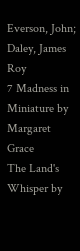Everson, John; Daley, James Roy
7 Madness in Miniature by Margaret Grace
The Land's Whisper by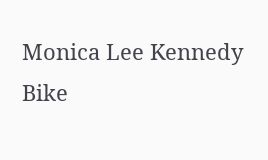Monica Lee Kennedy
Bike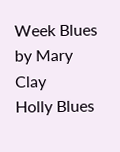Week Blues by Mary Clay
Holly Blues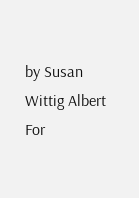by Susan Wittig Albert
For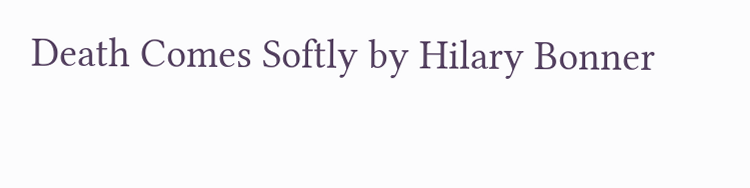Death Comes Softly by Hilary Bonner